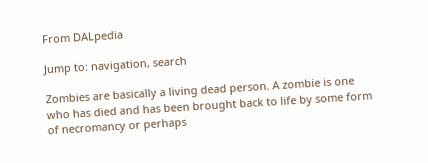From DALpedia

Jump to: navigation, search

Zombies are basically a living dead person. A zombie is one who has died and has been brought back to life by some form of necromancy or perhaps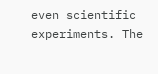even scientific experiments. The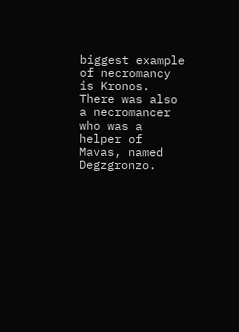biggest example of necromancy is Kronos. There was also a necromancer who was a helper of Mavas, named Degzgronzo.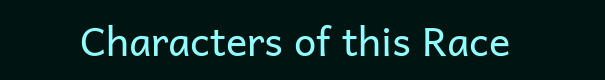Characters of this Race